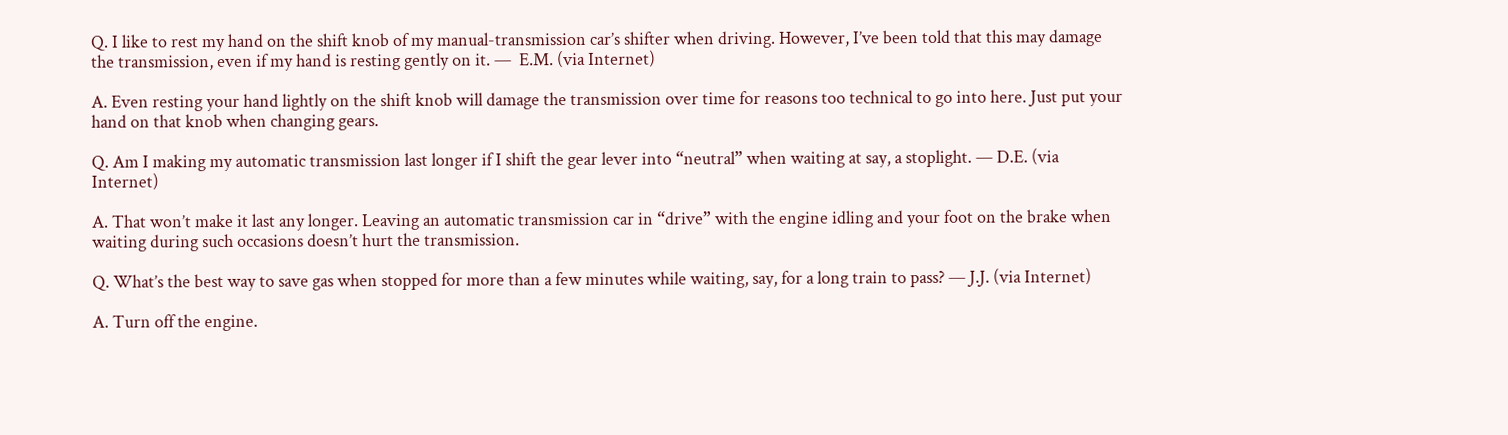Q. I like to rest my hand on the shift knob of my manual-transmission car’s shifter when driving. However, I’ve been told that this may damage the transmission, even if my hand is resting gently on it. —  E.M. (via Internet)

A. Even resting your hand lightly on the shift knob will damage the transmission over time for reasons too technical to go into here. Just put your hand on that knob when changing gears.

Q. Am I making my automatic transmission last longer if I shift the gear lever into “neutral” when waiting at say, a stoplight. — D.E. (via Internet)

A. That won’t make it last any longer. Leaving an automatic transmission car in “drive” with the engine idling and your foot on the brake when waiting during such occasions doesn’t hurt the transmission.

Q. What’s the best way to save gas when stopped for more than a few minutes while waiting, say, for a long train to pass? — J.J. (via Internet)

A. Turn off the engine.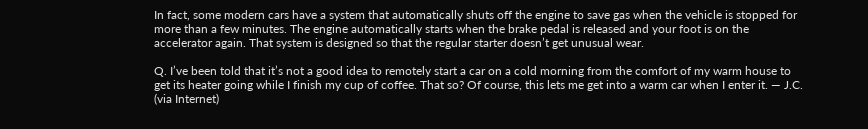In fact, some modern cars have a system that automatically shuts off the engine to save gas when the vehicle is stopped for more than a few minutes. The engine automatically starts when the brake pedal is released and your foot is on the accelerator again. That system is designed so that the regular starter doesn’t get unusual wear.

Q. I’ve been told that it’s not a good idea to remotely start a car on a cold morning from the comfort of my warm house to get its heater going while I finish my cup of coffee. That so? Of course, this lets me get into a warm car when I enter it. — J.C. (via Internet)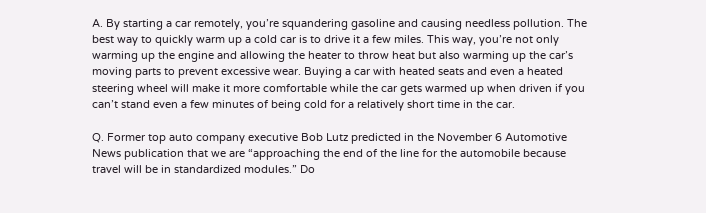A. By starting a car remotely, you’re squandering gasoline and causing needless pollution. The best way to quickly warm up a cold car is to drive it a few miles. This way, you’re not only warming up the engine and allowing the heater to throw heat but also warming up the car’s moving parts to prevent excessive wear. Buying a car with heated seats and even a heated steering wheel will make it more comfortable while the car gets warmed up when driven if you can’t stand even a few minutes of being cold for a relatively short time in the car.

Q. Former top auto company executive Bob Lutz predicted in the November 6 Automotive News publication that we are “approaching the end of the line for the automobile because travel will be in standardized modules.” Do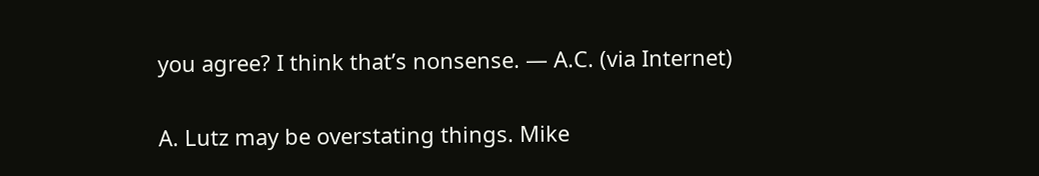you agree? I think that’s nonsense. — A.C. (via Internet)

A. Lutz may be overstating things. Mike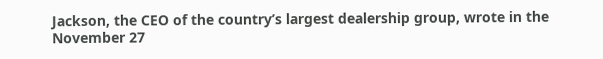Jackson, the CEO of the country’s largest dealership group, wrote in the November 27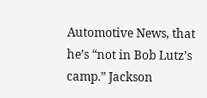Automotive News, that he’s “not in Bob Lutz’s camp.” Jackson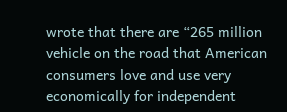wrote that there are “265 million vehicle on the road that American consumers love and use very economically for independent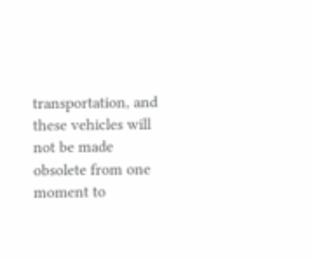transportation, and these vehicles will not be made obsolete from one moment to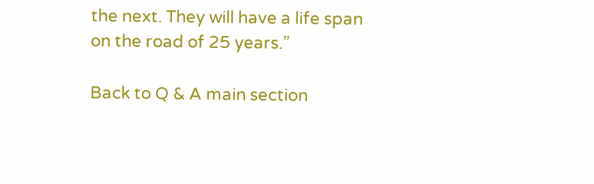the next. They will have a life span on the road of 25 years.”

Back to Q & A main section